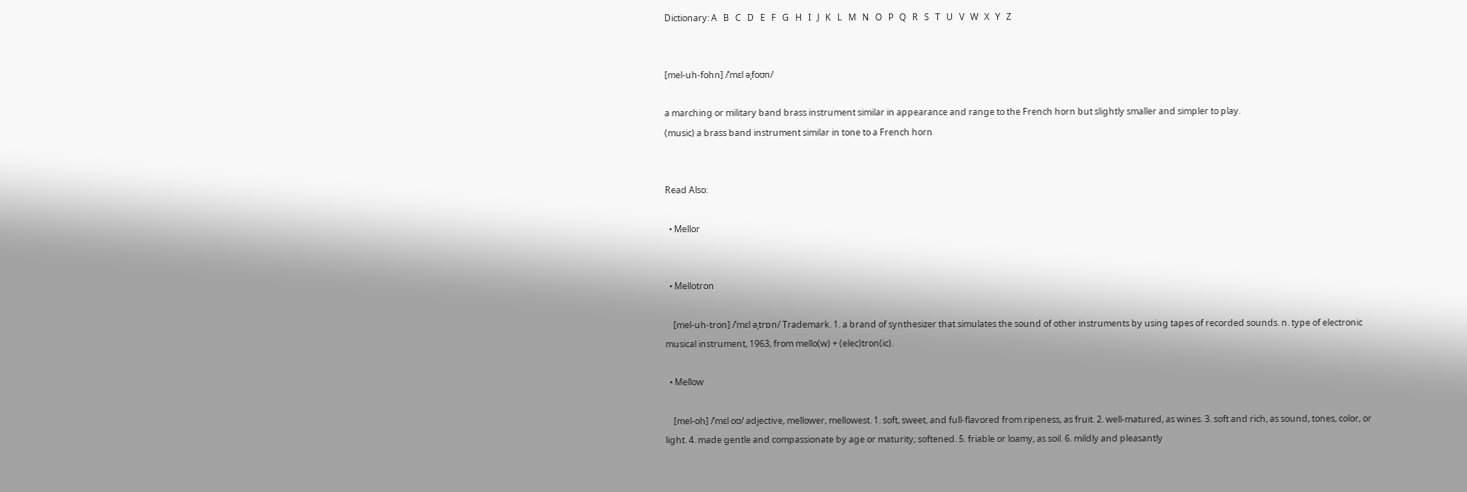Dictionary: A   B   C   D   E   F   G   H   I   J   K   L   M   N   O   P   Q   R   S   T   U   V   W   X   Y   Z


[mel-uh-fohn] /ˈmɛl əˌfoʊn/

a marching or military band brass instrument similar in appearance and range to the French horn but slightly smaller and simpler to play.
(music) a brass band instrument similar in tone to a French horn


Read Also:

  • Mellor


  • Mellotron

    [mel-uh-tron] /ˈmɛl əˌtrɒn/ Trademark. 1. a brand of synthesizer that simulates the sound of other instruments by using tapes of recorded sounds. n. type of electronic musical instrument, 1963, from mello(w) + (elec)tron(ic).

  • Mellow

    [mel-oh] /ˈmɛl oʊ/ adjective, mellower, mellowest. 1. soft, sweet, and full-flavored from ripeness, as fruit. 2. well-matured, as wines. 3. soft and rich, as sound, tones, color, or light. 4. made gentle and compassionate by age or maturity; softened. 5. friable or loamy, as soil. 6. mildly and pleasantly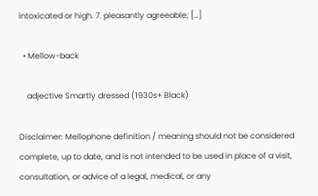intoxicated or high. 7. pleasantly agreeable; […]

  • Mellow-back

    adjective Smartly dressed (1930s+ Black)

Disclaimer: Mellophone definition / meaning should not be considered complete, up to date, and is not intended to be used in place of a visit, consultation, or advice of a legal, medical, or any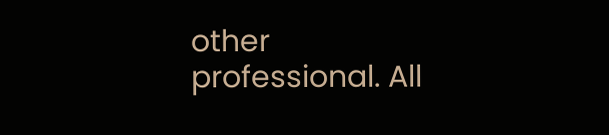other professional. All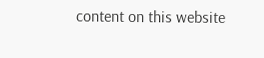content on this website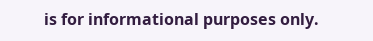is for informational purposes only.